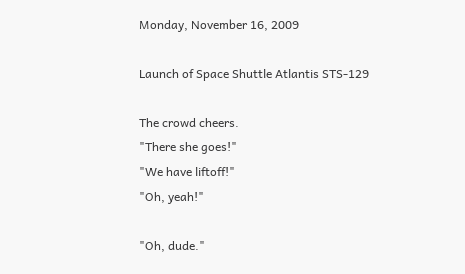Monday, November 16, 2009

Launch of Space Shuttle Atlantis STS-129

The crowd cheers.
"There she goes!"
"We have liftoff!"
"Oh, yeah!"

"Oh, dude."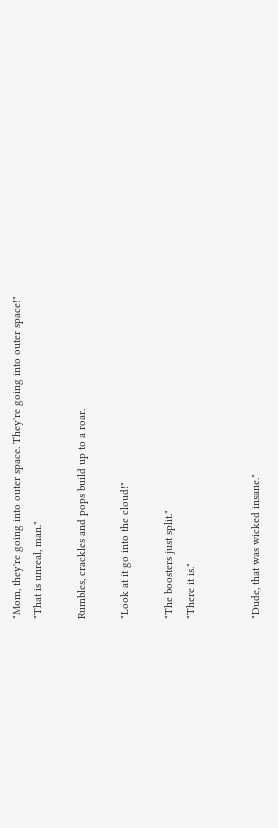"Mom, they're going into outer space. They're going into outer space!"
"That is unreal, man."

Rumbles, crackles and pops build up to a roar.

"Look at it go into the cloud!"

"The boosters just split."
"There it is."


"Dude, that was wicked insane."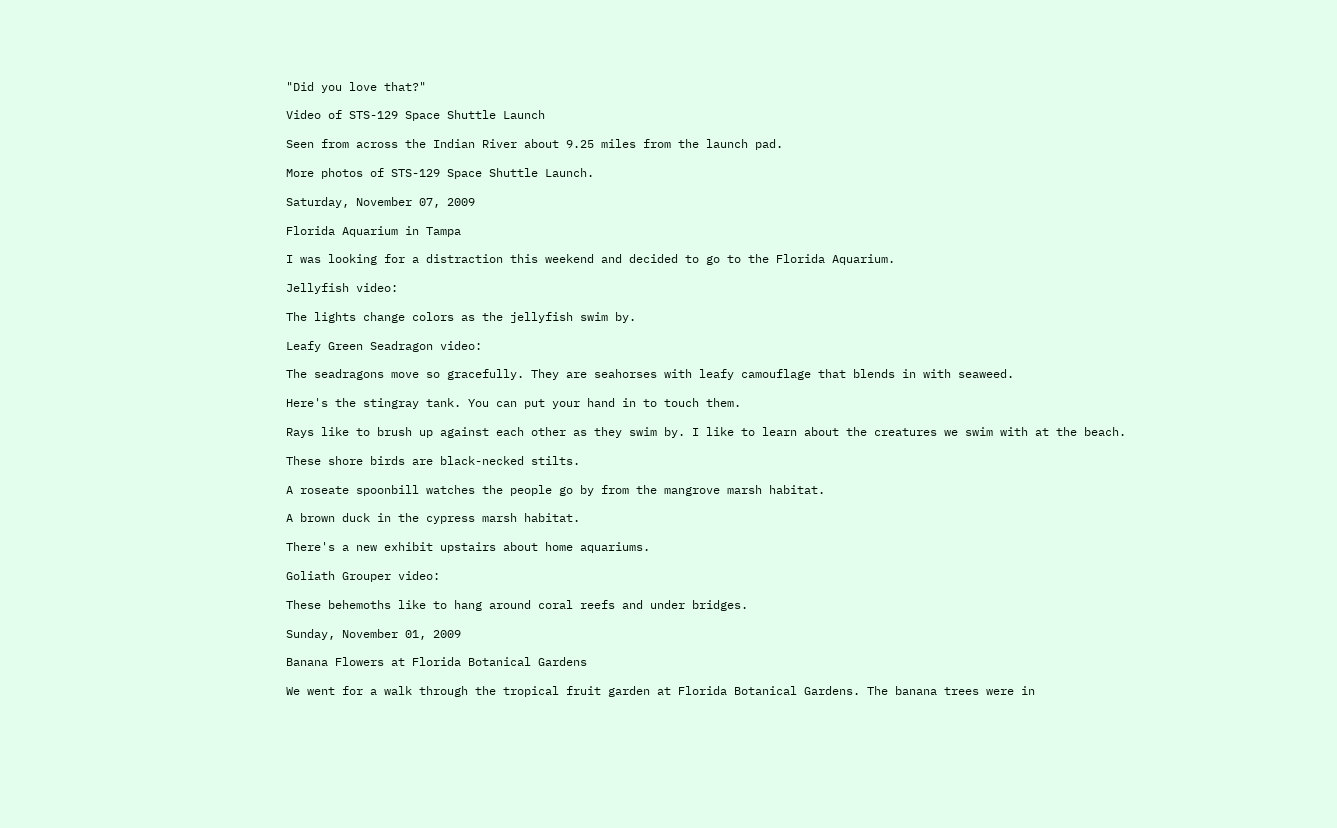"Did you love that?"

Video of STS-129 Space Shuttle Launch

Seen from across the Indian River about 9.25 miles from the launch pad.

More photos of STS-129 Space Shuttle Launch.

Saturday, November 07, 2009

Florida Aquarium in Tampa

I was looking for a distraction this weekend and decided to go to the Florida Aquarium.

Jellyfish video:

The lights change colors as the jellyfish swim by.

Leafy Green Seadragon video:

The seadragons move so gracefully. They are seahorses with leafy camouflage that blends in with seaweed.

Here's the stingray tank. You can put your hand in to touch them.

Rays like to brush up against each other as they swim by. I like to learn about the creatures we swim with at the beach.

These shore birds are black-necked stilts.

A roseate spoonbill watches the people go by from the mangrove marsh habitat.

A brown duck in the cypress marsh habitat.

There's a new exhibit upstairs about home aquariums.

Goliath Grouper video:

These behemoths like to hang around coral reefs and under bridges.

Sunday, November 01, 2009

Banana Flowers at Florida Botanical Gardens

We went for a walk through the tropical fruit garden at Florida Botanical Gardens. The banana trees were in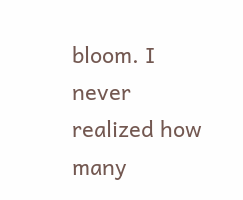bloom. I never realized how many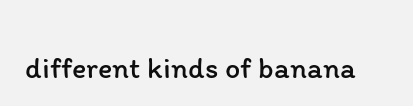different kinds of banana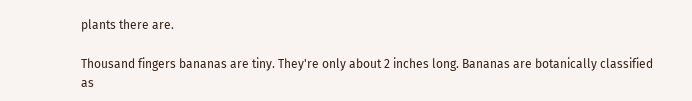plants there are.

Thousand fingers bananas are tiny. They're only about 2 inches long. Bananas are botanically classified as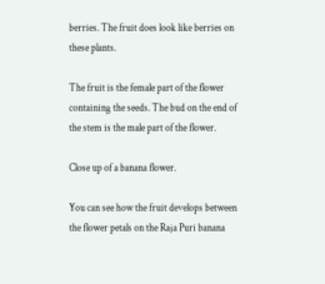berries. The fruit does look like berries on these plants.

The fruit is the female part of the flower containing the seeds. The bud on the end of the stem is the male part of the flower.

Close up of a banana flower.

You can see how the fruit develops between the flower petals on the Raja Puri banana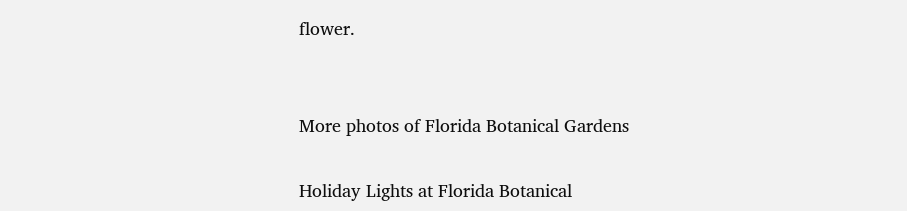flower.


More photos of Florida Botanical Gardens

Holiday Lights at Florida Botanical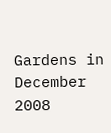Gardens in December 2008